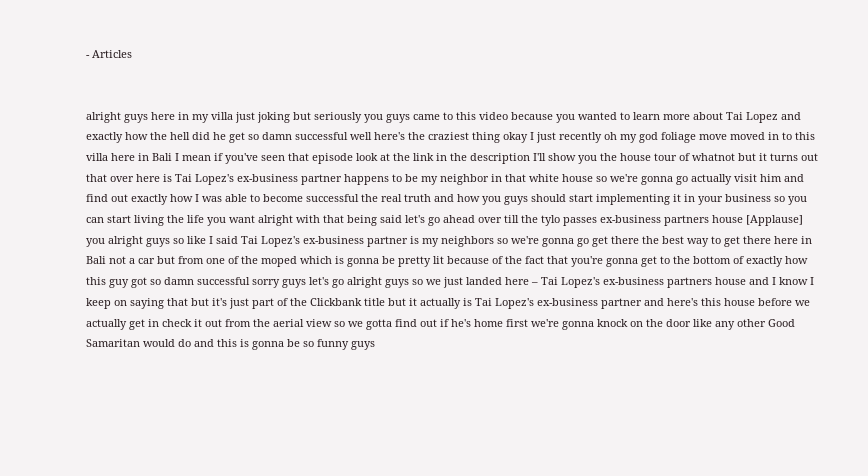- Articles


alright guys here in my villa just joking but seriously you guys came to this video because you wanted to learn more about Tai Lopez and exactly how the hell did he get so damn successful well here's the craziest thing okay I just recently oh my god foliage move moved in to this villa here in Bali I mean if you've seen that episode look at the link in the description I'll show you the house tour of whatnot but it turns out that over here is Tai Lopez's ex-business partner happens to be my neighbor in that white house so we're gonna go actually visit him and find out exactly how I was able to become successful the real truth and how you guys should start implementing it in your business so you can start living the life you want alright with that being said let's go ahead over till the tylo passes ex-business partners house [Applause] you alright guys so like I said Tai Lopez's ex-business partner is my neighbors so we're gonna go get there the best way to get there here in Bali not a car but from one of the moped which is gonna be pretty lit because of the fact that you're gonna get to the bottom of exactly how this guy got so damn successful sorry guys let's go alright guys so we just landed here – Tai Lopez's ex-business partners house and I know I keep on saying that but it's just part of the Clickbank title but it actually is Tai Lopez's ex-business partner and here's this house before we actually get in check it out from the aerial view so we gotta find out if he's home first we're gonna knock on the door like any other Good Samaritan would do and this is gonna be so funny guys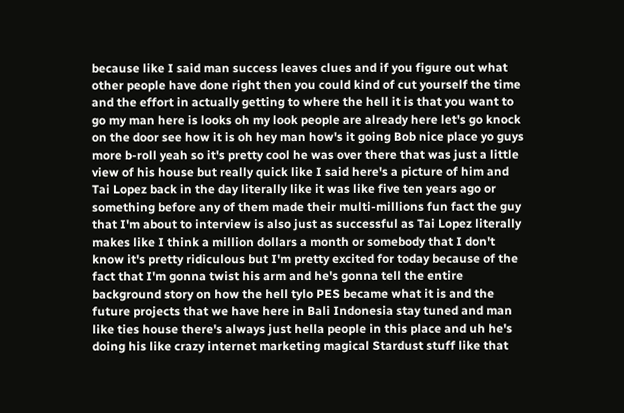because like I said man success leaves clues and if you figure out what other people have done right then you could kind of cut yourself the time and the effort in actually getting to where the hell it is that you want to go my man here is looks oh my look people are already here let's go knock on the door see how it is oh hey man how's it going Bob nice place yo guys more b-roll yeah so it's pretty cool he was over there that was just a little view of his house but really quick like I said here's a picture of him and Tai Lopez back in the day literally like it was like five ten years ago or something before any of them made their multi-millions fun fact the guy that I'm about to interview is also just as successful as Tai Lopez literally makes like I think a million dollars a month or somebody that I don't know it's pretty ridiculous but I'm pretty excited for today because of the fact that I'm gonna twist his arm and he's gonna tell the entire background story on how the hell tylo PES became what it is and the future projects that we have here in Bali Indonesia stay tuned and man like ties house there's always just hella people in this place and uh he's doing his like crazy internet marketing magical Stardust stuff like that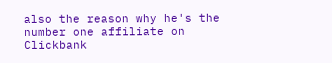also the reason why he's the number one affiliate on Clickbank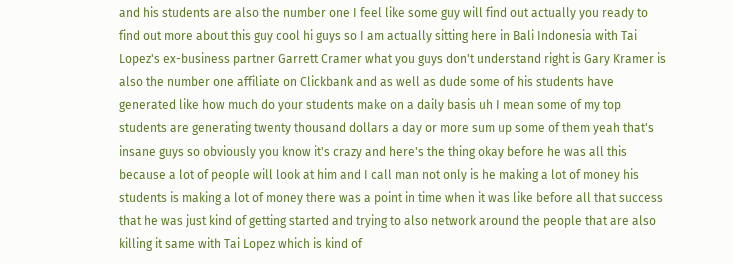and his students are also the number one I feel like some guy will find out actually you ready to find out more about this guy cool hi guys so I am actually sitting here in Bali Indonesia with Tai Lopez's ex-business partner Garrett Cramer what you guys don't understand right is Gary Kramer is also the number one affiliate on Clickbank and as well as dude some of his students have generated like how much do your students make on a daily basis uh I mean some of my top students are generating twenty thousand dollars a day or more sum up some of them yeah that's insane guys so obviously you know it's crazy and here's the thing okay before he was all this because a lot of people will look at him and I call man not only is he making a lot of money his students is making a lot of money there was a point in time when it was like before all that success that he was just kind of getting started and trying to also network around the people that are also killing it same with Tai Lopez which is kind of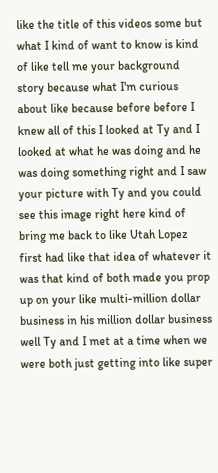like the title of this videos some but what I kind of want to know is kind of like tell me your background story because what I'm curious about like because before before I knew all of this I looked at Ty and I looked at what he was doing and he was doing something right and I saw your picture with Ty and you could see this image right here kind of bring me back to like Utah Lopez first had like that idea of whatever it was that kind of both made you prop up on your like multi-million dollar business in his million dollar business well Ty and I met at a time when we were both just getting into like super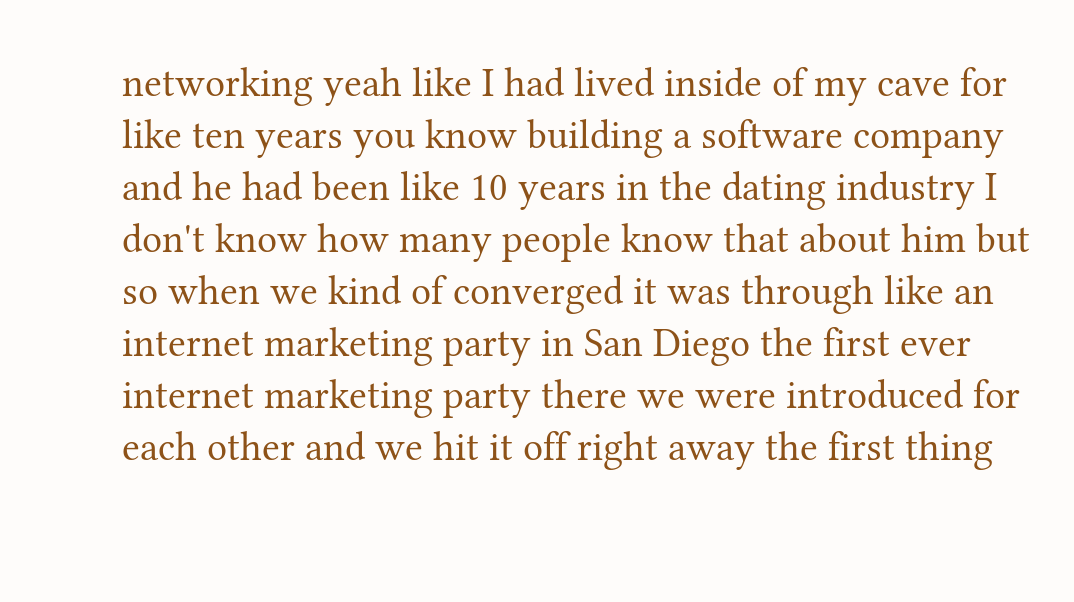networking yeah like I had lived inside of my cave for like ten years you know building a software company and he had been like 10 years in the dating industry I don't know how many people know that about him but so when we kind of converged it was through like an internet marketing party in San Diego the first ever internet marketing party there we were introduced for each other and we hit it off right away the first thing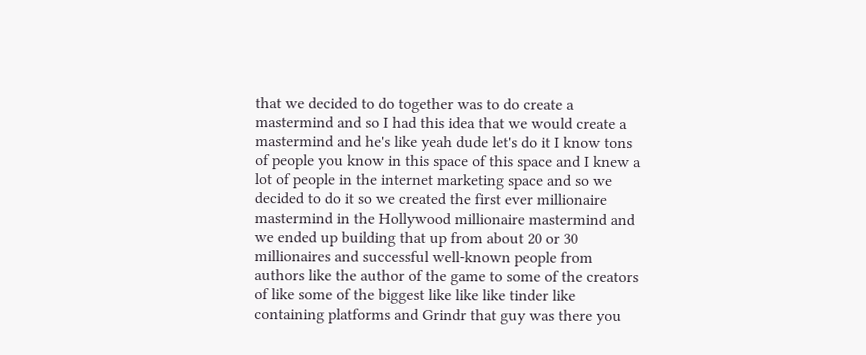that we decided to do together was to do create a mastermind and so I had this idea that we would create a mastermind and he's like yeah dude let's do it I know tons of people you know in this space of this space and I knew a lot of people in the internet marketing space and so we decided to do it so we created the first ever millionaire mastermind in the Hollywood millionaire mastermind and we ended up building that up from about 20 or 30 millionaires and successful well-known people from authors like the author of the game to some of the creators of like some of the biggest like like like tinder like containing platforms and Grindr that guy was there you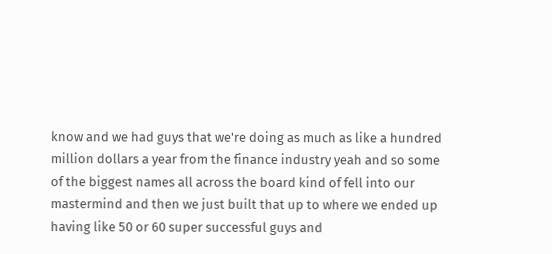know and we had guys that we're doing as much as like a hundred million dollars a year from the finance industry yeah and so some of the biggest names all across the board kind of fell into our mastermind and then we just built that up to where we ended up having like 50 or 60 super successful guys and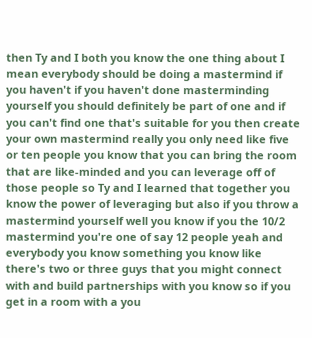then Ty and I both you know the one thing about I mean everybody should be doing a mastermind if you haven't if you haven't done masterminding yourself you should definitely be part of one and if you can't find one that's suitable for you then create your own mastermind really you only need like five or ten people you know that you can bring the room that are like-minded and you can leverage off of those people so Ty and I learned that together you know the power of leveraging but also if you throw a mastermind yourself well you know if you the 10/2 mastermind you're one of say 12 people yeah and everybody you know something you know like there's two or three guys that you might connect with and build partnerships with you know so if you get in a room with a you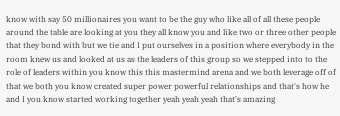know with say 50 millionaires you want to be the guy who like all of all these people around the table are looking at you they all know you and like two or three other people that they bond with but we tie and I put ourselves in a position where everybody in the room knew us and looked at us as the leaders of this group so we stepped into to the role of leaders within you know this this mastermind arena and we both leverage off of that we both you know created super power powerful relationships and that's how he and I you know started working together yeah yeah yeah that's amazing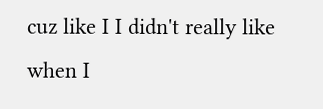cuz like I I didn't really like when I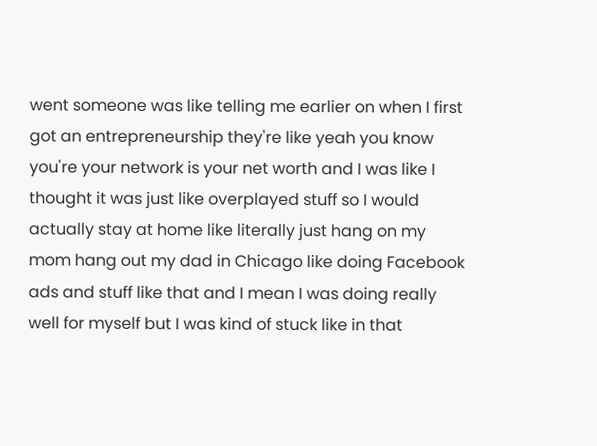went someone was like telling me earlier on when I first got an entrepreneurship they're like yeah you know you're your network is your net worth and I was like I thought it was just like overplayed stuff so I would actually stay at home like literally just hang on my mom hang out my dad in Chicago like doing Facebook ads and stuff like that and I mean I was doing really well for myself but I was kind of stuck like in that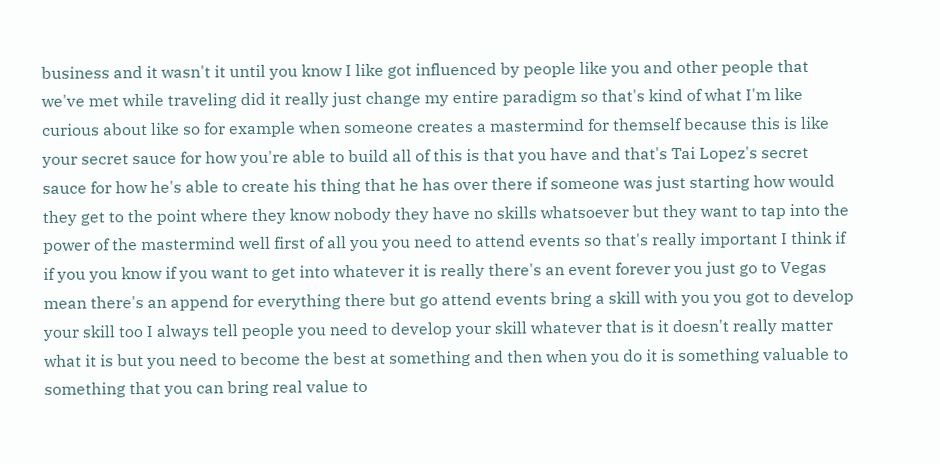business and it wasn't it until you know I like got influenced by people like you and other people that we've met while traveling did it really just change my entire paradigm so that's kind of what I'm like curious about like so for example when someone creates a mastermind for themself because this is like your secret sauce for how you're able to build all of this is that you have and that's Tai Lopez's secret sauce for how he's able to create his thing that he has over there if someone was just starting how would they get to the point where they know nobody they have no skills whatsoever but they want to tap into the power of the mastermind well first of all you you need to attend events so that's really important I think if if you you know if you want to get into whatever it is really there's an event forever you just go to Vegas mean there's an append for everything there but go attend events bring a skill with you you got to develop your skill too I always tell people you need to develop your skill whatever that is it doesn't really matter what it is but you need to become the best at something and then when you do it is something valuable to something that you can bring real value to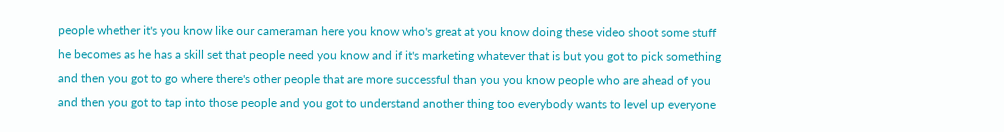people whether it's you know like our cameraman here you know who's great at you know doing these video shoot some stuff he becomes as he has a skill set that people need you know and if it's marketing whatever that is but you got to pick something and then you got to go where there's other people that are more successful than you you know people who are ahead of you and then you got to tap into those people and you got to understand another thing too everybody wants to level up everyone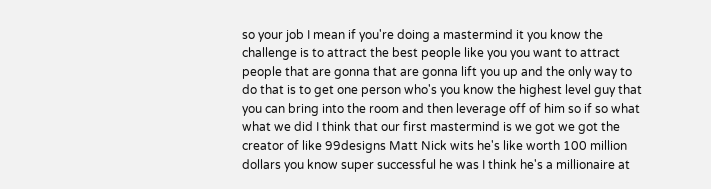so your job I mean if you're doing a mastermind it you know the challenge is to attract the best people like you you want to attract people that are gonna that are gonna lift you up and the only way to do that is to get one person who's you know the highest level guy that you can bring into the room and then leverage off of him so if so what what we did I think that our first mastermind is we got we got the creator of like 99designs Matt Nick wits he's like worth 100 million dollars you know super successful he was I think he's a millionaire at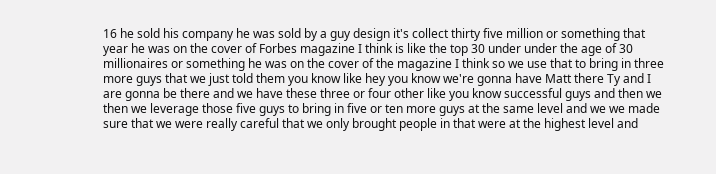16 he sold his company he was sold by a guy design it's collect thirty five million or something that year he was on the cover of Forbes magazine I think is like the top 30 under under the age of 30 millionaires or something he was on the cover of the magazine I think so we use that to bring in three more guys that we just told them you know like hey you know we're gonna have Matt there Ty and I are gonna be there and we have these three or four other like you know successful guys and then we then we leverage those five guys to bring in five or ten more guys at the same level and we we made sure that we were really careful that we only brought people in that were at the highest level and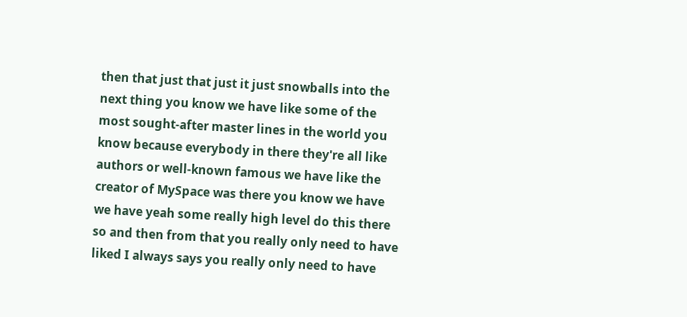then that just that just it just snowballs into the next thing you know we have like some of the most sought-after master lines in the world you know because everybody in there they're all like authors or well-known famous we have like the creator of MySpace was there you know we have we have yeah some really high level do this there so and then from that you really only need to have liked I always says you really only need to have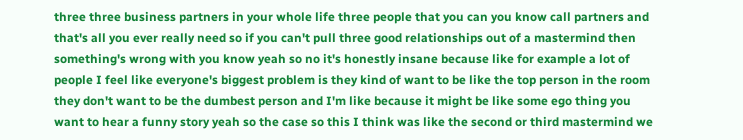three three business partners in your whole life three people that you can you know call partners and that's all you ever really need so if you can't pull three good relationships out of a mastermind then something's wrong with you know yeah so no it's honestly insane because like for example a lot of people I feel like everyone's biggest problem is they kind of want to be like the top person in the room they don't want to be the dumbest person and I'm like because it might be like some ego thing you want to hear a funny story yeah so the case so this I think was like the second or third mastermind we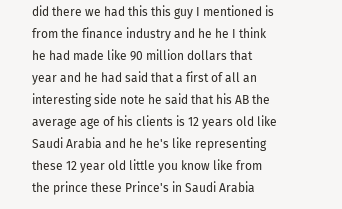did there we had this this guy I mentioned is from the finance industry and he he I think he had made like 90 million dollars that year and he had said that a first of all an interesting side note he said that his AB the average age of his clients is 12 years old like Saudi Arabia and he he's like representing these 12 year old little you know like from the prince these Prince's in Saudi Arabia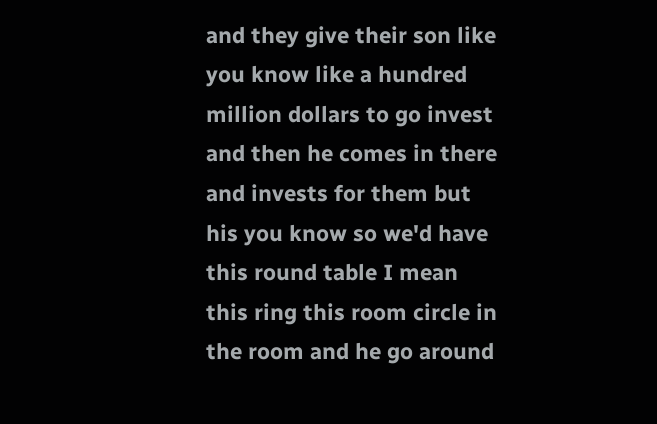and they give their son like you know like a hundred million dollars to go invest and then he comes in there and invests for them but his you know so we'd have this round table I mean this ring this room circle in the room and he go around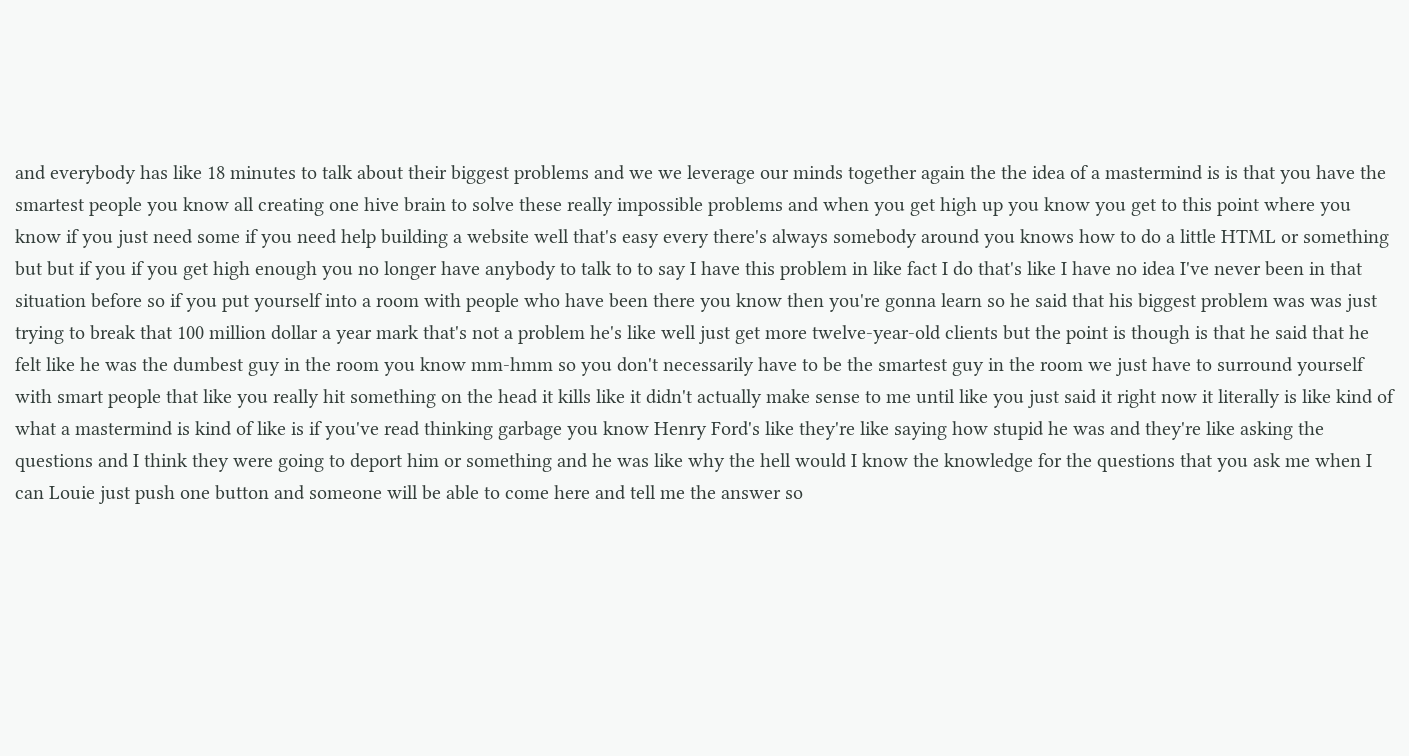and everybody has like 18 minutes to talk about their biggest problems and we we leverage our minds together again the the idea of a mastermind is is that you have the smartest people you know all creating one hive brain to solve these really impossible problems and when you get high up you know you get to this point where you know if you just need some if you need help building a website well that's easy every there's always somebody around you knows how to do a little HTML or something but but if you if you get high enough you no longer have anybody to talk to to say I have this problem in like fact I do that's like I have no idea I've never been in that situation before so if you put yourself into a room with people who have been there you know then you're gonna learn so he said that his biggest problem was was just trying to break that 100 million dollar a year mark that's not a problem he's like well just get more twelve-year-old clients but the point is though is that he said that he felt like he was the dumbest guy in the room you know mm-hmm so you don't necessarily have to be the smartest guy in the room we just have to surround yourself with smart people that like you really hit something on the head it kills like it didn't actually make sense to me until like you just said it right now it literally is like kind of what a mastermind is kind of like is if you've read thinking garbage you know Henry Ford's like they're like saying how stupid he was and they're like asking the questions and I think they were going to deport him or something and he was like why the hell would I know the knowledge for the questions that you ask me when I can Louie just push one button and someone will be able to come here and tell me the answer so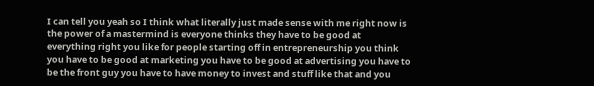I can tell you yeah so I think what literally just made sense with me right now is the power of a mastermind is everyone thinks they have to be good at everything right you like for people starting off in entrepreneurship you think you have to be good at marketing you have to be good at advertising you have to be the front guy you have to have money to invest and stuff like that and you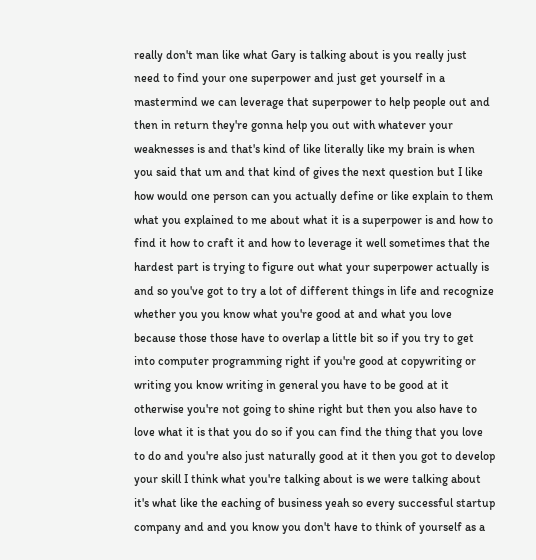really don't man like what Gary is talking about is you really just need to find your one superpower and just get yourself in a mastermind we can leverage that superpower to help people out and then in return they're gonna help you out with whatever your weaknesses is and that's kind of like literally like my brain is when you said that um and that kind of gives the next question but I like how would one person can you actually define or like explain to them what you explained to me about what it is a superpower is and how to find it how to craft it and how to leverage it well sometimes that the hardest part is trying to figure out what your superpower actually is and so you've got to try a lot of different things in life and recognize whether you you know what you're good at and what you love because those those have to overlap a little bit so if you try to get into computer programming right if you're good at copywriting or writing you know writing in general you have to be good at it otherwise you're not going to shine right but then you also have to love what it is that you do so if you can find the thing that you love to do and you're also just naturally good at it then you got to develop your skill I think what you're talking about is we were talking about it's what like the eaching of business yeah so every successful startup company and and you know you don't have to think of yourself as a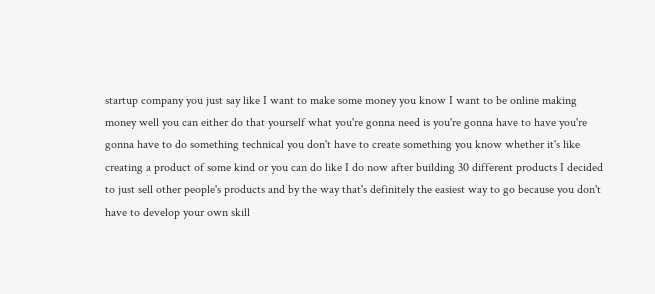startup company you just say like I want to make some money you know I want to be online making money well you can either do that yourself what you're gonna need is you're gonna have to have you're gonna have to do something technical you don't have to create something you know whether it's like creating a product of some kind or you can do like I do now after building 30 different products I decided to just sell other people's products and by the way that's definitely the easiest way to go because you don't have to develop your own skill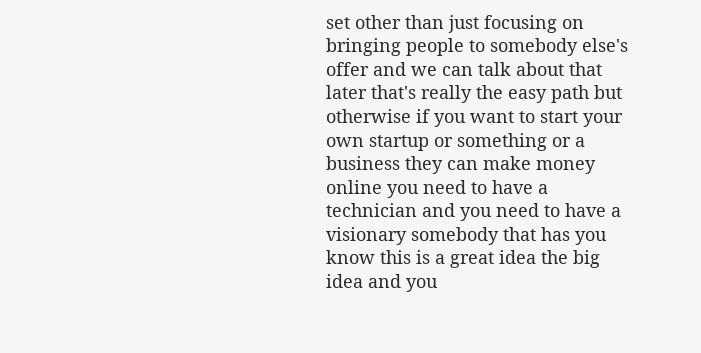set other than just focusing on bringing people to somebody else's offer and we can talk about that later that's really the easy path but otherwise if you want to start your own startup or something or a business they can make money online you need to have a technician and you need to have a visionary somebody that has you know this is a great idea the big idea and you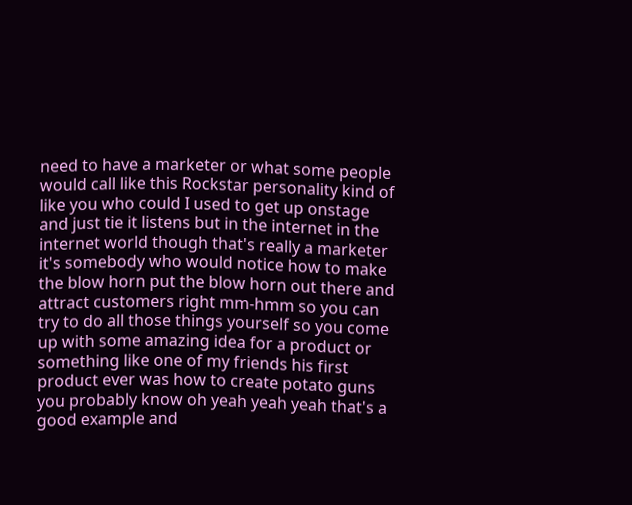need to have a marketer or what some people would call like this Rockstar personality kind of like you who could I used to get up onstage and just tie it listens but in the internet in the internet world though that's really a marketer it's somebody who would notice how to make the blow horn put the blow horn out there and attract customers right mm-hmm so you can try to do all those things yourself so you come up with some amazing idea for a product or something like one of my friends his first product ever was how to create potato guns you probably know oh yeah yeah yeah that's a good example and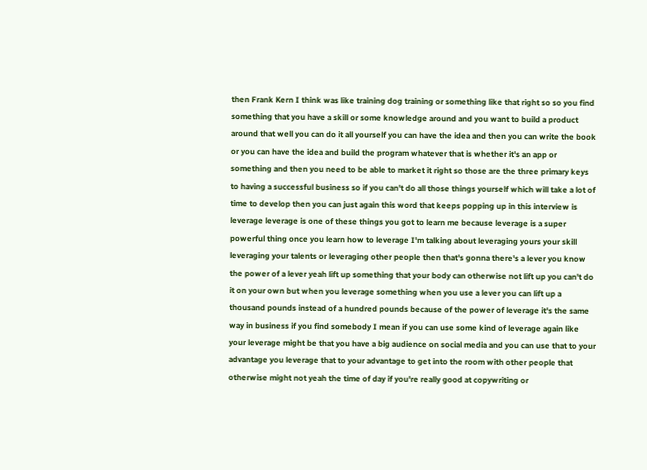then Frank Kern I think was like training dog training or something like that right so so you find something that you have a skill or some knowledge around and you want to build a product around that well you can do it all yourself you can have the idea and then you can write the book or you can have the idea and build the program whatever that is whether it's an app or something and then you need to be able to market it right so those are the three primary keys to having a successful business so if you can't do all those things yourself which will take a lot of time to develop then you can just again this word that keeps popping up in this interview is leverage leverage is one of these things you got to learn me because leverage is a super powerful thing once you learn how to leverage I'm talking about leveraging yours your skill leveraging your talents or leveraging other people then that's gonna there's a lever you know the power of a lever yeah lift up something that your body can otherwise not lift up you can't do it on your own but when you leverage something when you use a lever you can lift up a thousand pounds instead of a hundred pounds because of the power of leverage it's the same way in business if you find somebody I mean if you can use some kind of leverage again like your leverage might be that you have a big audience on social media and you can use that to your advantage you leverage that to your advantage to get into the room with other people that otherwise might not yeah the time of day if you're really good at copywriting or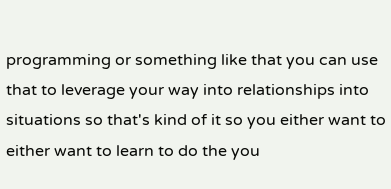programming or something like that you can use that to leverage your way into relationships into situations so that's kind of it so you either want to either want to learn to do the you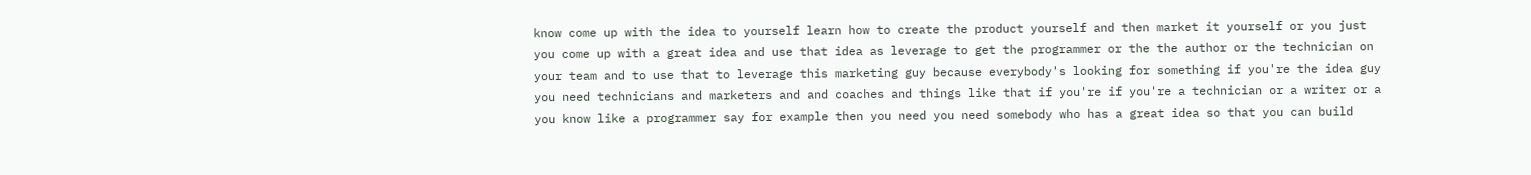know come up with the idea to yourself learn how to create the product yourself and then market it yourself or you just you come up with a great idea and use that idea as leverage to get the programmer or the the author or the technician on your team and to use that to leverage this marketing guy because everybody's looking for something if you're the idea guy you need technicians and marketers and and coaches and things like that if you're if you're a technician or a writer or a you know like a programmer say for example then you need you need somebody who has a great idea so that you can build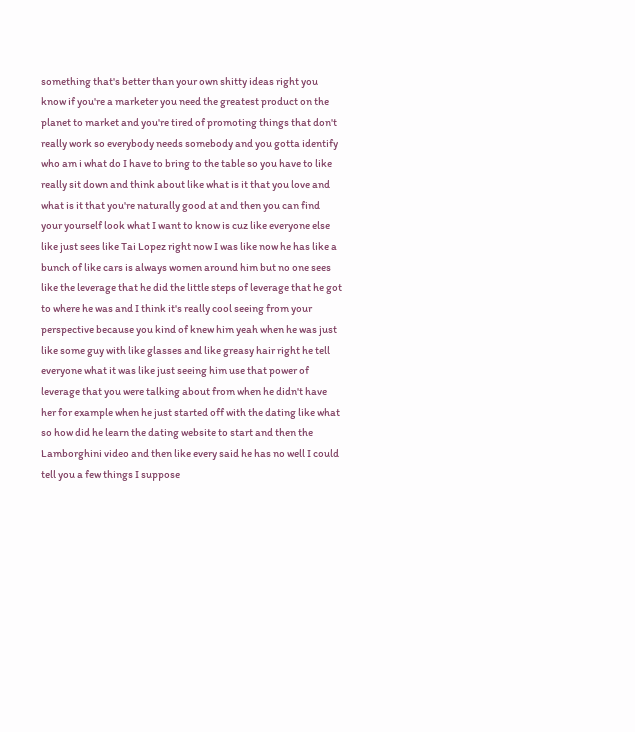something that's better than your own shitty ideas right you know if you're a marketer you need the greatest product on the planet to market and you're tired of promoting things that don't really work so everybody needs somebody and you gotta identify who am i what do I have to bring to the table so you have to like really sit down and think about like what is it that you love and what is it that you're naturally good at and then you can find your yourself look what I want to know is cuz like everyone else like just sees like Tai Lopez right now I was like now he has like a bunch of like cars is always women around him but no one sees like the leverage that he did the little steps of leverage that he got to where he was and I think it's really cool seeing from your perspective because you kind of knew him yeah when he was just like some guy with like glasses and like greasy hair right he tell everyone what it was like just seeing him use that power of leverage that you were talking about from when he didn't have her for example when he just started off with the dating like what so how did he learn the dating website to start and then the Lamborghini video and then like every said he has no well I could tell you a few things I suppose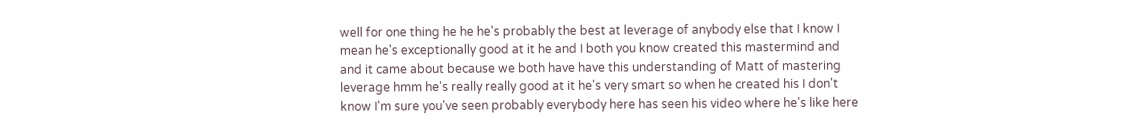well for one thing he he he's probably the best at leverage of anybody else that I know I mean he's exceptionally good at it he and I both you know created this mastermind and and it came about because we both have have this understanding of Matt of mastering leverage hmm he's really really good at it he's very smart so when he created his I don't know I'm sure you've seen probably everybody here has seen his video where he's like here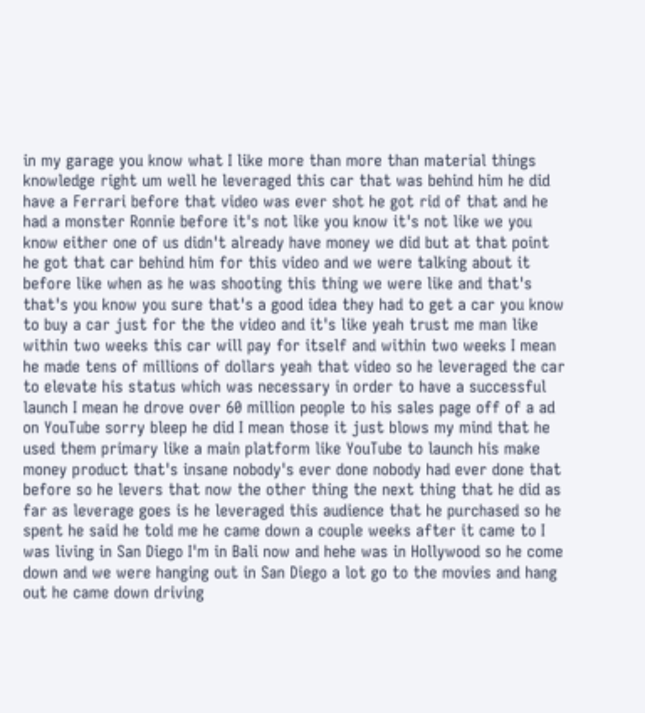in my garage you know what I like more than more than material things knowledge right um well he leveraged this car that was behind him he did have a Ferrari before that video was ever shot he got rid of that and he had a monster Ronnie before it's not like you know it's not like we you know either one of us didn't already have money we did but at that point he got that car behind him for this video and we were talking about it before like when as he was shooting this thing we were like and that's that's you know you sure that's a good idea they had to get a car you know to buy a car just for the the video and it's like yeah trust me man like within two weeks this car will pay for itself and within two weeks I mean he made tens of millions of dollars yeah that video so he leveraged the car to elevate his status which was necessary in order to have a successful launch I mean he drove over 60 million people to his sales page off of a ad on YouTube sorry bleep he did I mean those it just blows my mind that he used them primary like a main platform like YouTube to launch his make money product that's insane nobody's ever done nobody had ever done that before so he levers that now the other thing the next thing that he did as far as leverage goes is he leveraged this audience that he purchased so he spent he said he told me he came down a couple weeks after it came to I was living in San Diego I'm in Bali now and hehe was in Hollywood so he come down and we were hanging out in San Diego a lot go to the movies and hang out he came down driving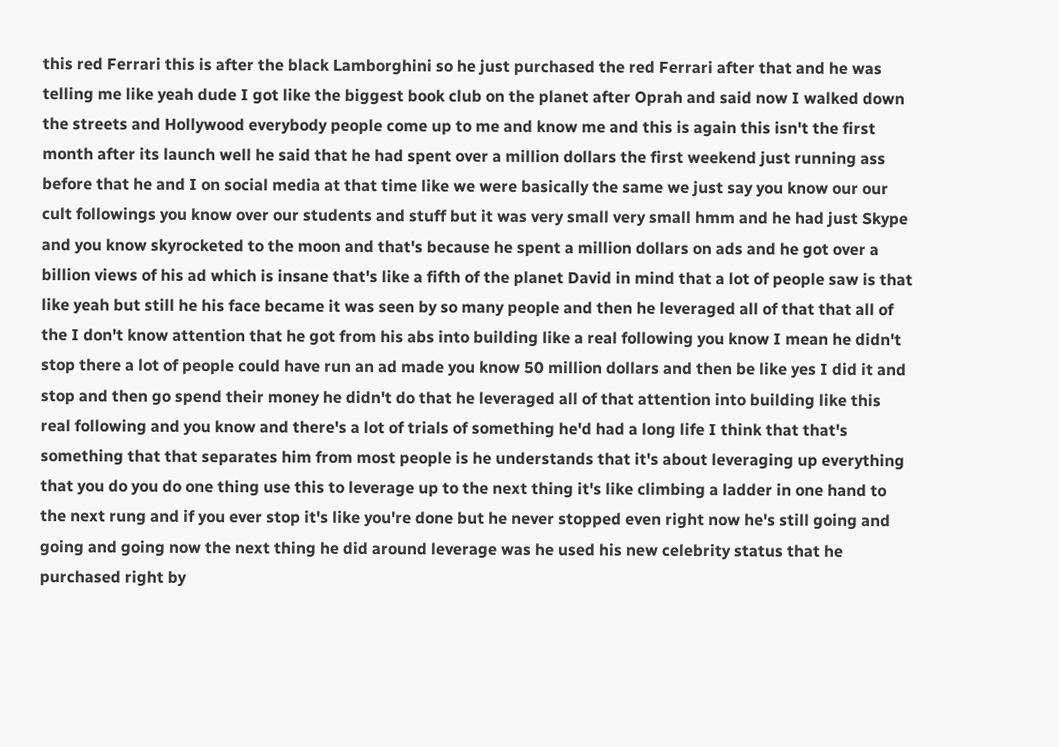this red Ferrari this is after the black Lamborghini so he just purchased the red Ferrari after that and he was telling me like yeah dude I got like the biggest book club on the planet after Oprah and said now I walked down the streets and Hollywood everybody people come up to me and know me and this is again this isn't the first month after its launch well he said that he had spent over a million dollars the first weekend just running ass before that he and I on social media at that time like we were basically the same we just say you know our our cult followings you know over our students and stuff but it was very small very small hmm and he had just Skype and you know skyrocketed to the moon and that's because he spent a million dollars on ads and he got over a billion views of his ad which is insane that's like a fifth of the planet David in mind that a lot of people saw is that like yeah but still he his face became it was seen by so many people and then he leveraged all of that that all of the I don't know attention that he got from his abs into building like a real following you know I mean he didn't stop there a lot of people could have run an ad made you know 50 million dollars and then be like yes I did it and stop and then go spend their money he didn't do that he leveraged all of that attention into building like this real following and you know and there's a lot of trials of something he'd had a long life I think that that's something that that separates him from most people is he understands that it's about leveraging up everything that you do you do one thing use this to leverage up to the next thing it's like climbing a ladder in one hand to the next rung and if you ever stop it's like you're done but he never stopped even right now he's still going and going and going now the next thing he did around leverage was he used his new celebrity status that he purchased right by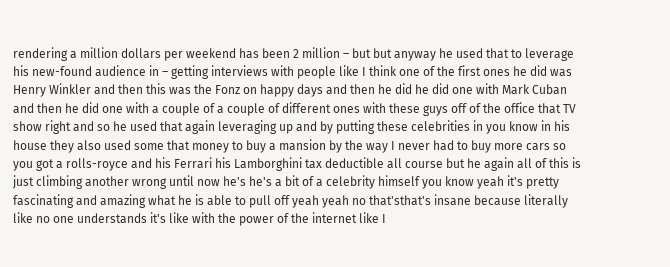rendering a million dollars per weekend has been 2 million – but but anyway he used that to leverage his new-found audience in – getting interviews with people like I think one of the first ones he did was Henry Winkler and then this was the Fonz on happy days and then he did he did one with Mark Cuban and then he did one with a couple of a couple of different ones with these guys off of the office that TV show right and so he used that again leveraging up and by putting these celebrities in you know in his house they also used some that money to buy a mansion by the way I never had to buy more cars so you got a rolls-royce and his Ferrari his Lamborghini tax deductible all course but he again all of this is just climbing another wrong until now he's he's a bit of a celebrity himself you know yeah it's pretty fascinating and amazing what he is able to pull off yeah yeah no that'sthat's insane because literally like no one understands it's like with the power of the internet like I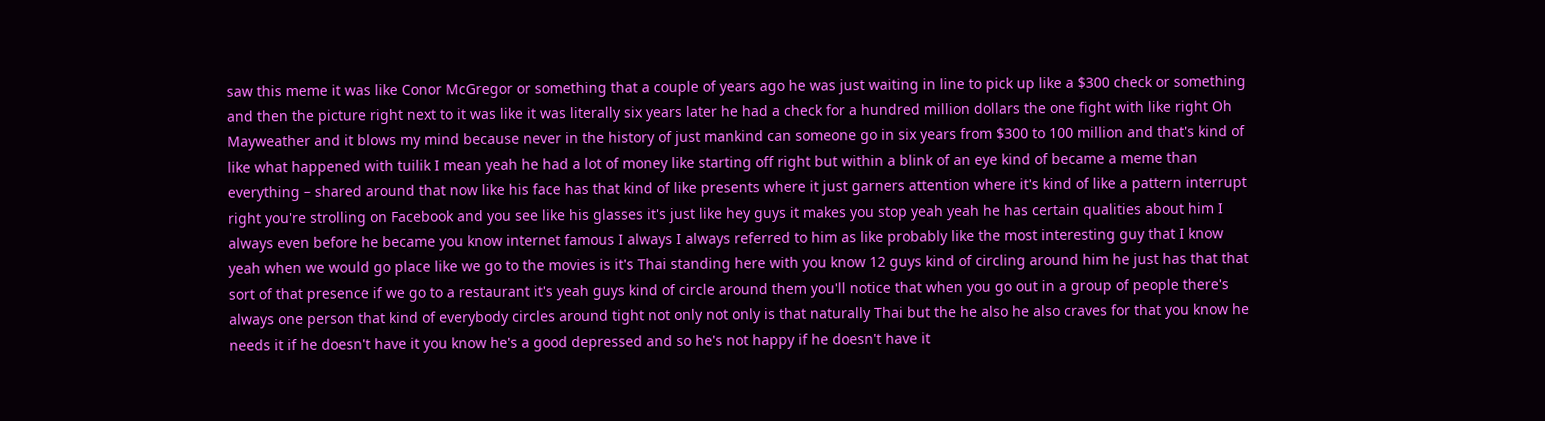saw this meme it was like Conor McGregor or something that a couple of years ago he was just waiting in line to pick up like a $300 check or something and then the picture right next to it was like it was literally six years later he had a check for a hundred million dollars the one fight with like right Oh Mayweather and it blows my mind because never in the history of just mankind can someone go in six years from $300 to 100 million and that's kind of like what happened with tuilik I mean yeah he had a lot of money like starting off right but within a blink of an eye kind of became a meme than everything – shared around that now like his face has that kind of like presents where it just garners attention where it's kind of like a pattern interrupt right you're strolling on Facebook and you see like his glasses it's just like hey guys it makes you stop yeah yeah he has certain qualities about him I always even before he became you know internet famous I always I always referred to him as like probably like the most interesting guy that I know yeah when we would go place like we go to the movies is it's Thai standing here with you know 12 guys kind of circling around him he just has that that sort of that presence if we go to a restaurant it's yeah guys kind of circle around them you'll notice that when you go out in a group of people there's always one person that kind of everybody circles around tight not only not only is that naturally Thai but the he also he also craves for that you know he needs it if he doesn't have it you know he's a good depressed and so he's not happy if he doesn't have it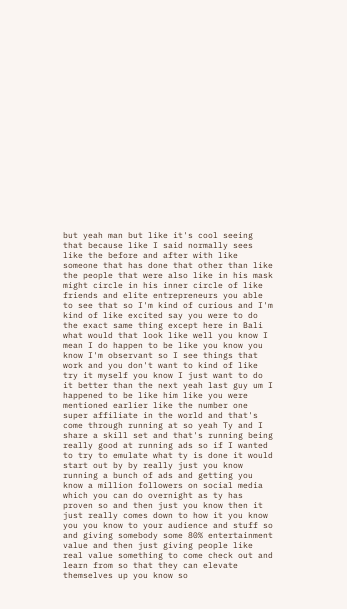but yeah man but like it's cool seeing that because like I said normally sees like the before and after with like someone that has done that other than like the people that were also like in his mask might circle in his inner circle of like friends and elite entrepreneurs you able to see that so I'm kind of curious and I'm kind of like excited say you were to do the exact same thing except here in Bali what would that look like well you know I mean I do happen to be like you know you know I'm observant so I see things that work and you don't want to kind of like try it myself you know I just want to do it better than the next yeah last guy um I happened to be like him like you were mentioned earlier like the number one super affiliate in the world and that's come through running at so yeah Ty and I share a skill set and that's running being really good at running ads so if I wanted to try to emulate what ty is done it would start out by by really just you know running a bunch of ads and getting you know a million followers on social media which you can do overnight as ty has proven so and then just you know then it just really comes down to how it you know you you know to your audience and stuff so and giving somebody some 80% entertainment value and then just giving people like real value something to come check out and learn from so that they can elevate themselves up you know so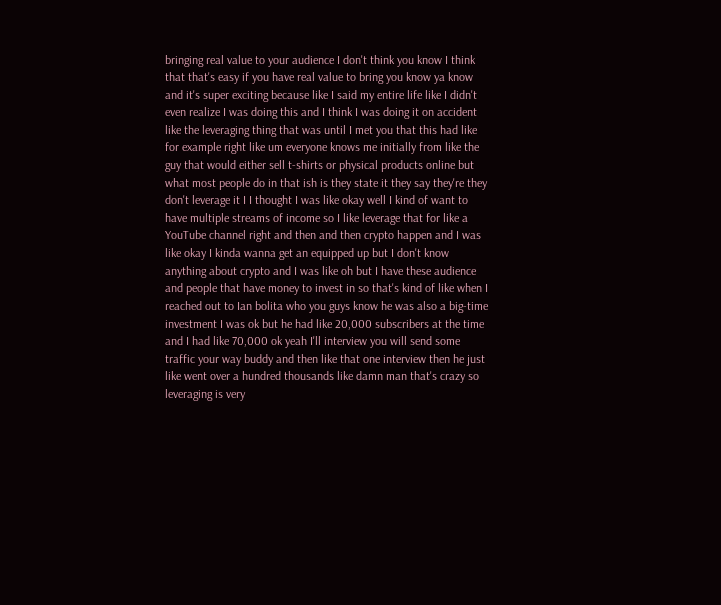bringing real value to your audience I don't think you know I think that that's easy if you have real value to bring you know ya know and it's super exciting because like I said my entire life like I didn't even realize I was doing this and I think I was doing it on accident like the leveraging thing that was until I met you that this had like for example right like um everyone knows me initially from like the guy that would either sell t-shirts or physical products online but what most people do in that ish is they state it they say they're they don't leverage it I I thought I was like okay well I kind of want to have multiple streams of income so I like leverage that for like a YouTube channel right and then and then crypto happen and I was like okay I kinda wanna get an equipped up but I don't know anything about crypto and I was like oh but I have these audience and people that have money to invest in so that's kind of like when I reached out to Ian bolita who you guys know he was also a big-time investment I was ok but he had like 20,000 subscribers at the time and I had like 70,000 ok yeah I'll interview you will send some traffic your way buddy and then like that one interview then he just like went over a hundred thousands like damn man that's crazy so leveraging is very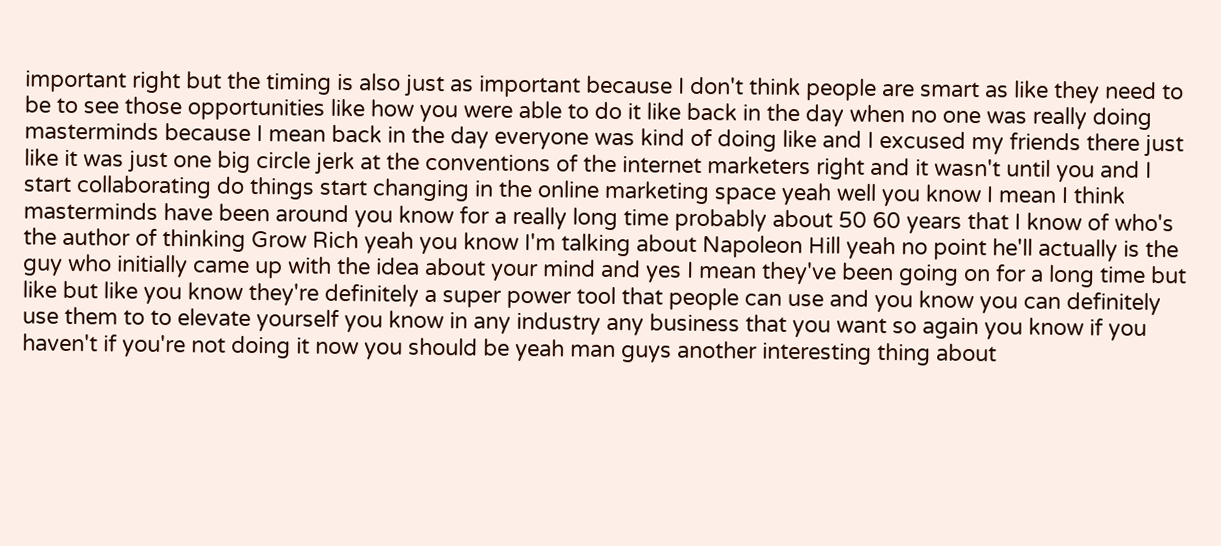important right but the timing is also just as important because I don't think people are smart as like they need to be to see those opportunities like how you were able to do it like back in the day when no one was really doing masterminds because I mean back in the day everyone was kind of doing like and I excused my friends there just like it was just one big circle jerk at the conventions of the internet marketers right and it wasn't until you and I start collaborating do things start changing in the online marketing space yeah well you know I mean I think masterminds have been around you know for a really long time probably about 50 60 years that I know of who's the author of thinking Grow Rich yeah you know I'm talking about Napoleon Hill yeah no point he'll actually is the guy who initially came up with the idea about your mind and yes I mean they've been going on for a long time but like but like you know they're definitely a super power tool that people can use and you know you can definitely use them to to elevate yourself you know in any industry any business that you want so again you know if you haven't if you're not doing it now you should be yeah man guys another interesting thing about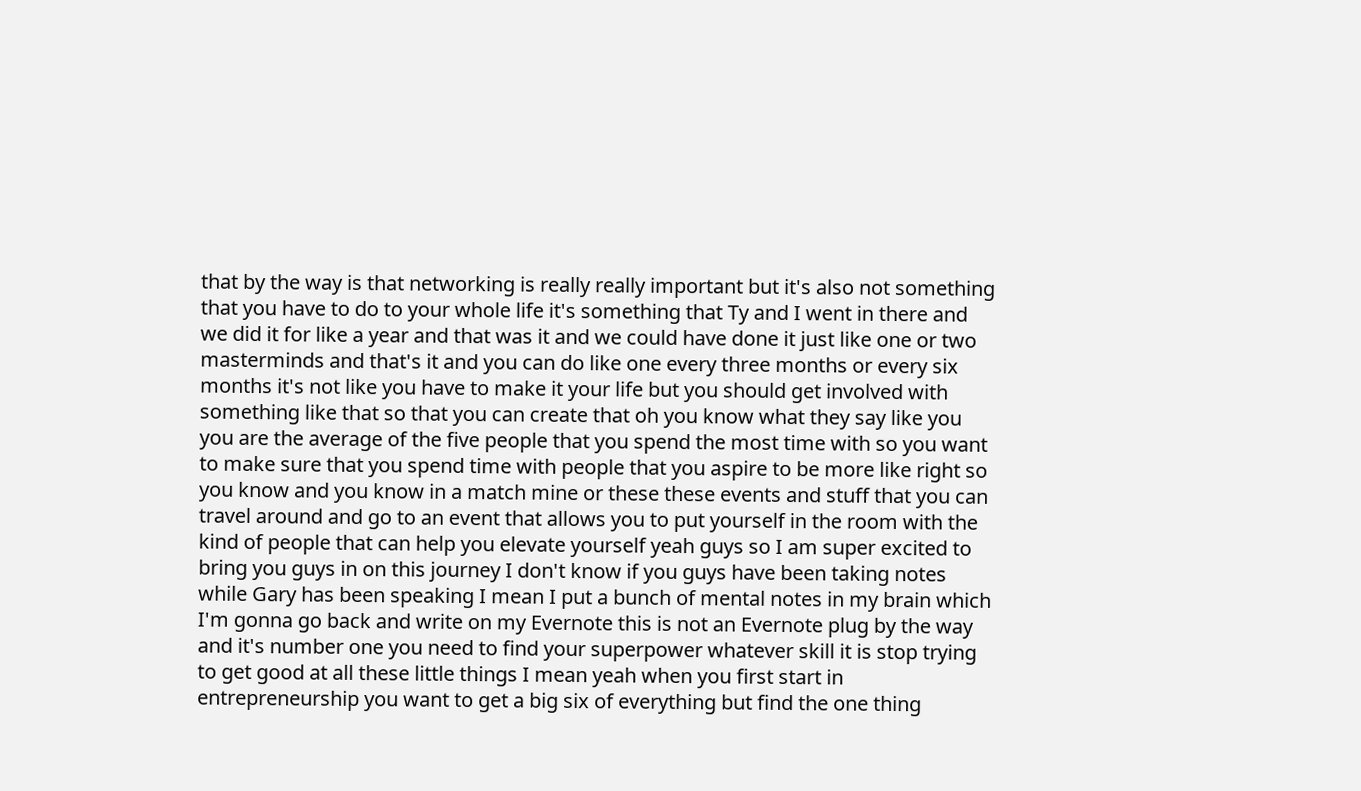that by the way is that networking is really really important but it's also not something that you have to do to your whole life it's something that Ty and I went in there and we did it for like a year and that was it and we could have done it just like one or two masterminds and that's it and you can do like one every three months or every six months it's not like you have to make it your life but you should get involved with something like that so that you can create that oh you know what they say like you you are the average of the five people that you spend the most time with so you want to make sure that you spend time with people that you aspire to be more like right so you know and you know in a match mine or these these events and stuff that you can travel around and go to an event that allows you to put yourself in the room with the kind of people that can help you elevate yourself yeah guys so I am super excited to bring you guys in on this journey I don't know if you guys have been taking notes while Gary has been speaking I mean I put a bunch of mental notes in my brain which I'm gonna go back and write on my Evernote this is not an Evernote plug by the way and it's number one you need to find your superpower whatever skill it is stop trying to get good at all these little things I mean yeah when you first start in entrepreneurship you want to get a big six of everything but find the one thing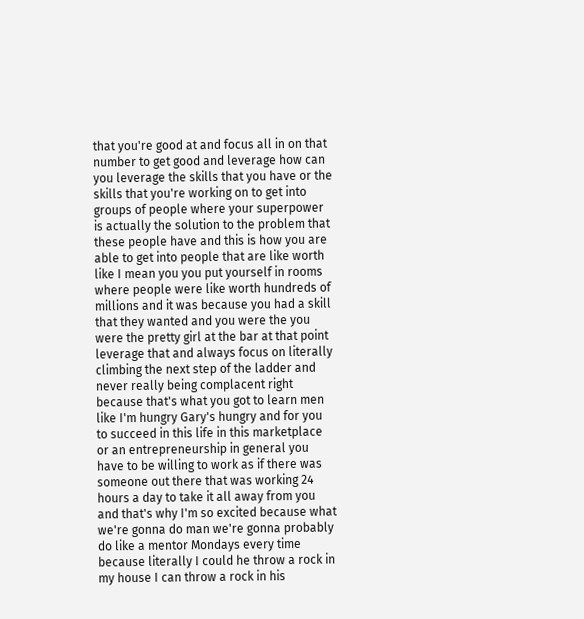that you're good at and focus all in on that number to get good and leverage how can you leverage the skills that you have or the skills that you're working on to get into groups of people where your superpower is actually the solution to the problem that these people have and this is how you are able to get into people that are like worth like I mean you you put yourself in rooms where people were like worth hundreds of millions and it was because you had a skill that they wanted and you were the you were the pretty girl at the bar at that point leverage that and always focus on literally climbing the next step of the ladder and never really being complacent right because that's what you got to learn men like I'm hungry Gary's hungry and for you to succeed in this life in this marketplace or an entrepreneurship in general you have to be willing to work as if there was someone out there that was working 24 hours a day to take it all away from you and that's why I'm so excited because what we're gonna do man we're gonna probably do like a mentor Mondays every time because literally I could he throw a rock in my house I can throw a rock in his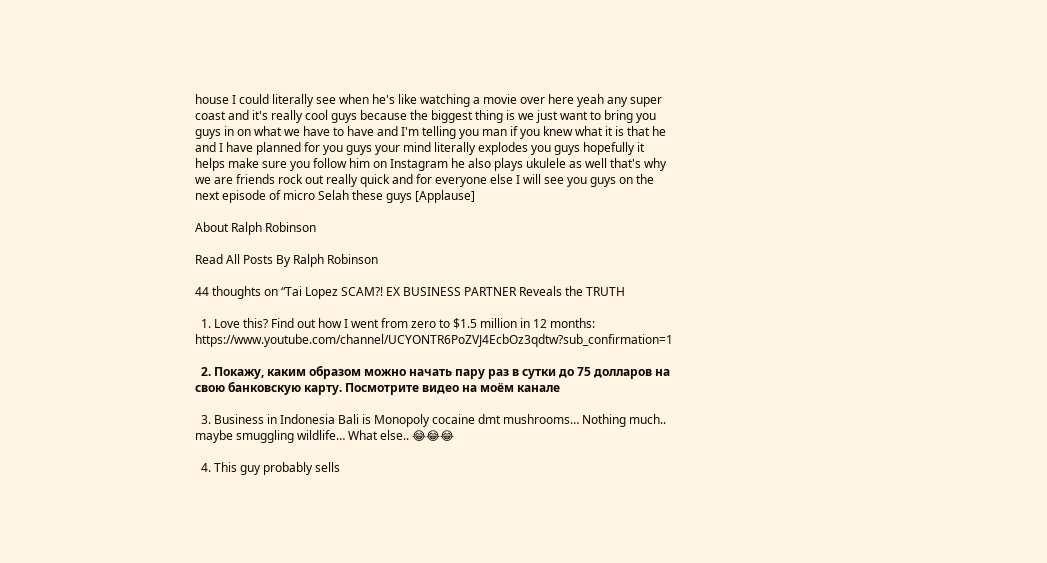house I could literally see when he's like watching a movie over here yeah any super coast and it's really cool guys because the biggest thing is we just want to bring you guys in on what we have to have and I'm telling you man if you knew what it is that he and I have planned for you guys your mind literally explodes you guys hopefully it helps make sure you follow him on Instagram he also plays ukulele as well that's why we are friends rock out really quick and for everyone else I will see you guys on the next episode of micro Selah these guys [Applause]

About Ralph Robinson

Read All Posts By Ralph Robinson

44 thoughts on “Tai Lopez SCAM?! EX BUSINESS PARTNER Reveals the TRUTH

  1. Love this? Find out how I went from zero to $1.5 million in 12 months: https://www.youtube.com/channel/UCYONTR6PoZVJ4EcbOz3qdtw?sub_confirmation=1

  2. Покажу, каким образом можно начать пару раз в сутки до 75 долларов на свою банковскую карту. Посмотрите видео на моём кaналe

  3. Business in Indonesia Bali is Monopoly cocaine dmt mushrooms… Nothing much.. maybe smuggling wildlife… What else.. 😂😂😂

  4. This guy probably sells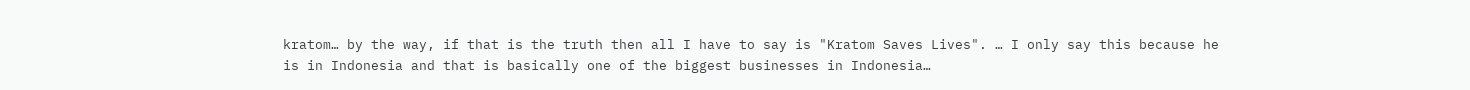kratom… by the way, if that is the truth then all I have to say is "Kratom Saves Lives". … I only say this because he is in Indonesia and that is basically one of the biggest businesses in Indonesia…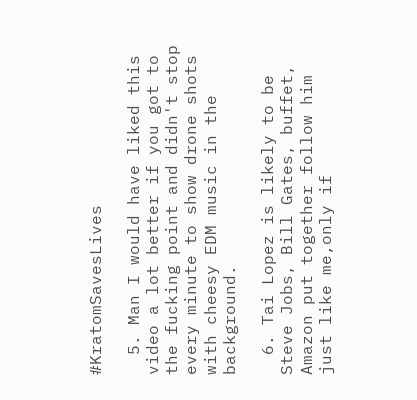#KratomSavesLives

  5. Man I would have liked this video a lot better if you got to the fucking point and didn't stop every minute to show drone shots with cheesy EDM music in the background.

  6. Tai Lopez is likely to be Steve Jobs, Bill Gates, buffet, Amazon put together follow him just like me,only if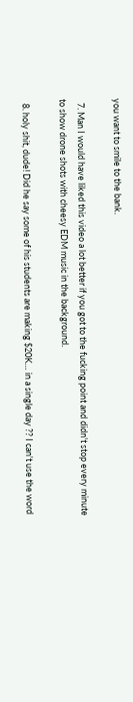you want to smile to the bank.

  7. Man I would have liked this video a lot better if you got to the fucking point and didn't stop every minute to show drone shots with cheesy EDM music in the background.

  8. holy shit, dude! Did he say some of his students are making $20K… in a single day ?? I can't use the word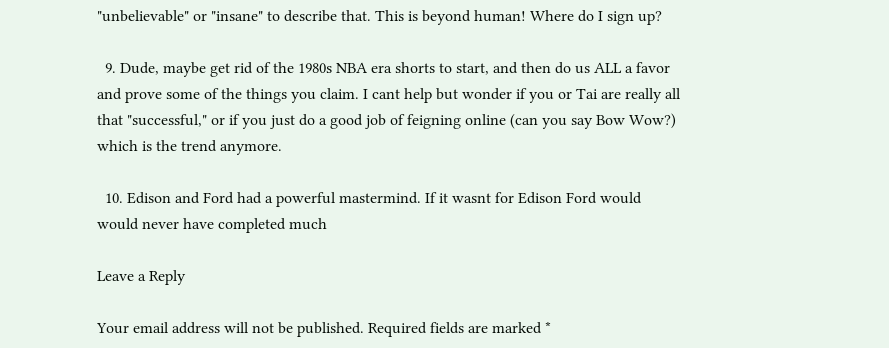"unbelievable" or "insane" to describe that. This is beyond human! Where do I sign up?

  9. Dude, maybe get rid of the 1980s NBA era shorts to start, and then do us ALL a favor and prove some of the things you claim. I cant help but wonder if you or Tai are really all that "successful," or if you just do a good job of feigning online (can you say Bow Wow?) which is the trend anymore.

  10. Edison and Ford had a powerful mastermind. If it wasnt for Edison Ford would would never have completed much

Leave a Reply

Your email address will not be published. Required fields are marked *